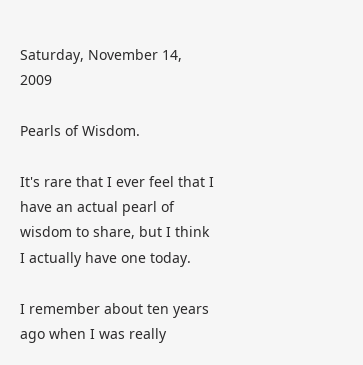Saturday, November 14, 2009

Pearls of Wisdom.

It's rare that I ever feel that I have an actual pearl of wisdom to share, but I think I actually have one today.

I remember about ten years ago when I was really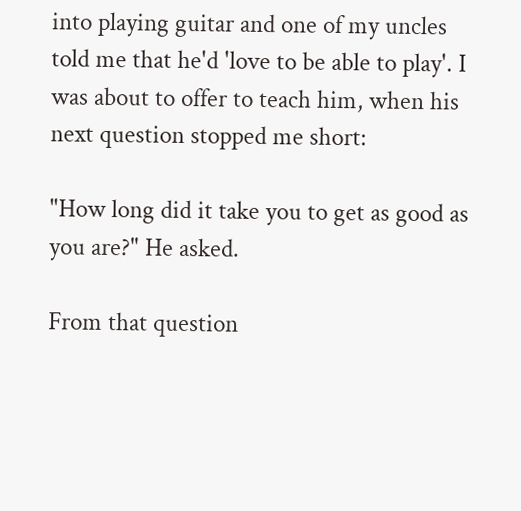into playing guitar and one of my uncles told me that he'd 'love to be able to play'. I was about to offer to teach him, when his next question stopped me short:

"How long did it take you to get as good as you are?" He asked.

From that question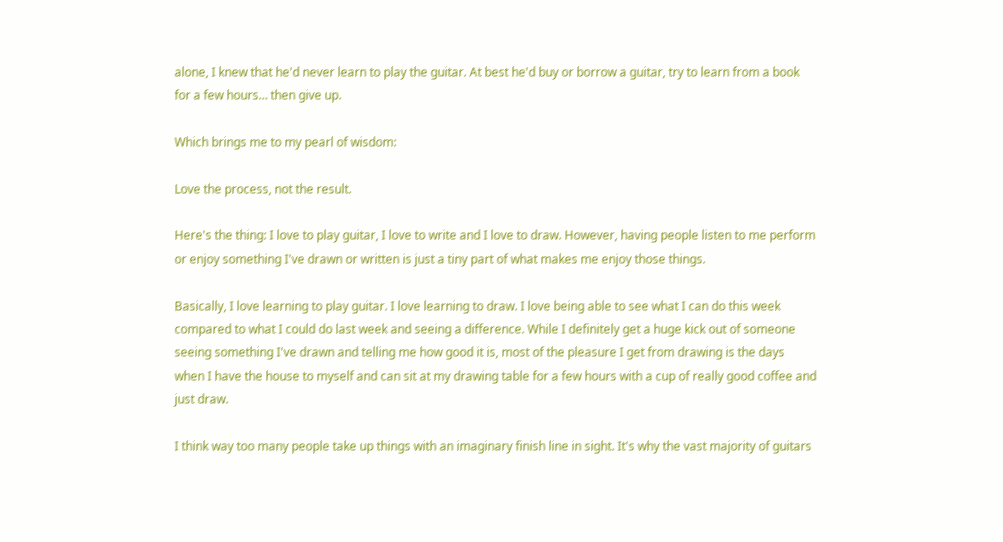alone, I knew that he'd never learn to play the guitar. At best he'd buy or borrow a guitar, try to learn from a book for a few hours… then give up.

Which brings me to my pearl of wisdom:

Love the process, not the result.

Here's the thing: I love to play guitar, I love to write and I love to draw. However, having people listen to me perform or enjoy something I've drawn or written is just a tiny part of what makes me enjoy those things.

Basically, I love learning to play guitar. I love learning to draw. I love being able to see what I can do this week compared to what I could do last week and seeing a difference. While I definitely get a huge kick out of someone seeing something I've drawn and telling me how good it is, most of the pleasure I get from drawing is the days when I have the house to myself and can sit at my drawing table for a few hours with a cup of really good coffee and just draw.

I think way too many people take up things with an imaginary finish line in sight. It's why the vast majority of guitars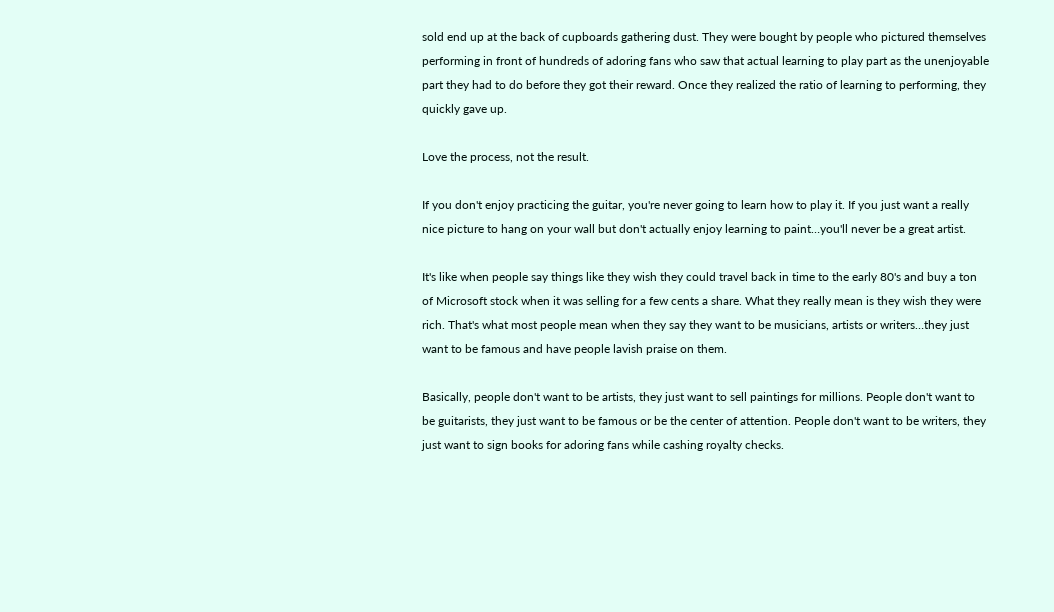sold end up at the back of cupboards gathering dust. They were bought by people who pictured themselves performing in front of hundreds of adoring fans who saw that actual learning to play part as the unenjoyable part they had to do before they got their reward. Once they realized the ratio of learning to performing, they quickly gave up.

Love the process, not the result.

If you don't enjoy practicing the guitar, you're never going to learn how to play it. If you just want a really nice picture to hang on your wall but don't actually enjoy learning to paint…you'll never be a great artist.

It's like when people say things like they wish they could travel back in time to the early 80's and buy a ton of Microsoft stock when it was selling for a few cents a share. What they really mean is they wish they were rich. That's what most people mean when they say they want to be musicians, artists or writers…they just want to be famous and have people lavish praise on them.

Basically, people don't want to be artists, they just want to sell paintings for millions. People don't want to be guitarists, they just want to be famous or be the center of attention. People don't want to be writers, they just want to sign books for adoring fans while cashing royalty checks.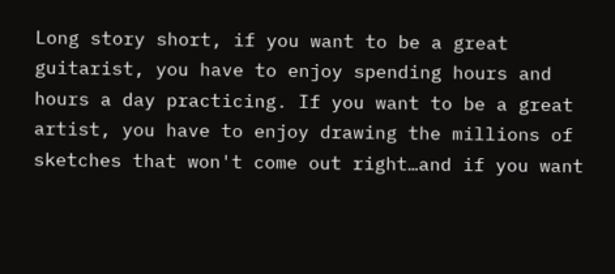Long story short, if you want to be a great guitarist, you have to enjoy spending hours and hours a day practicing. If you want to be a great artist, you have to enjoy drawing the millions of sketches that won't come out right…and if you want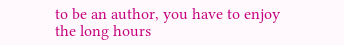to be an author, you have to enjoy the long hours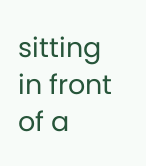sitting in front of a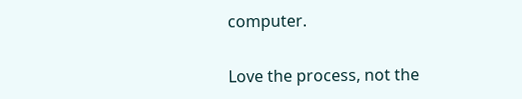computer.

Love the process, not the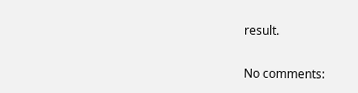result.

No comments: